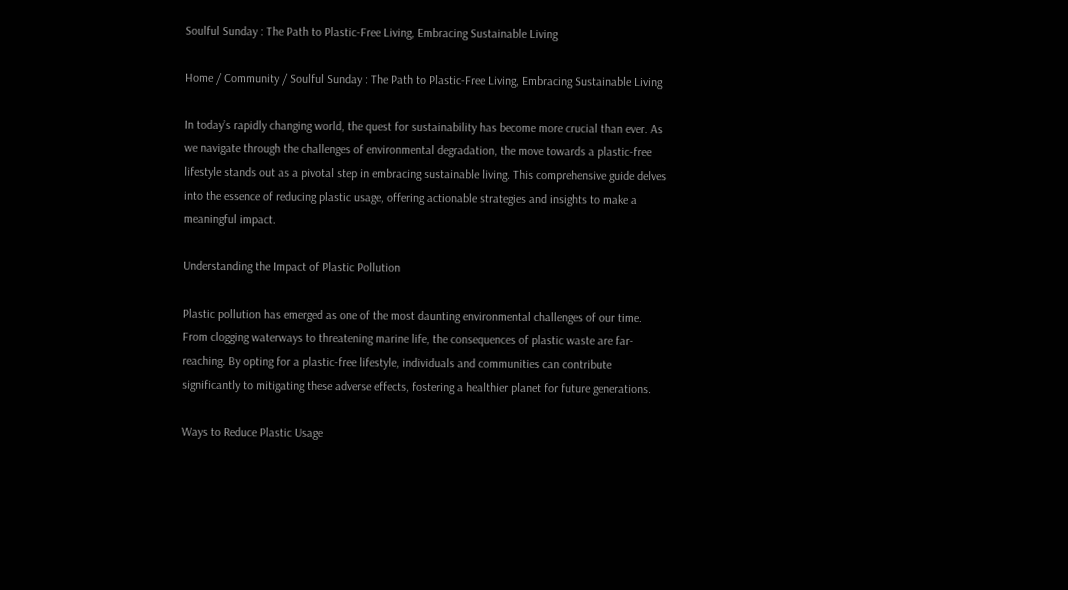Soulful Sunday : The Path to Plastic-Free Living, Embracing Sustainable Living

Home / Community / Soulful Sunday : The Path to Plastic-Free Living, Embracing Sustainable Living

In today’s rapidly changing world, the quest for sustainability has become more crucial than ever. As we navigate through the challenges of environmental degradation, the move towards a plastic-free lifestyle stands out as a pivotal step in embracing sustainable living. This comprehensive guide delves into the essence of reducing plastic usage, offering actionable strategies and insights to make a meaningful impact.

Understanding the Impact of Plastic Pollution

Plastic pollution has emerged as one of the most daunting environmental challenges of our time. From clogging waterways to threatening marine life, the consequences of plastic waste are far-reaching. By opting for a plastic-free lifestyle, individuals and communities can contribute significantly to mitigating these adverse effects, fostering a healthier planet for future generations.

Ways to Reduce Plastic Usage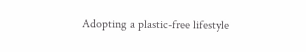Adopting a plastic-free lifestyle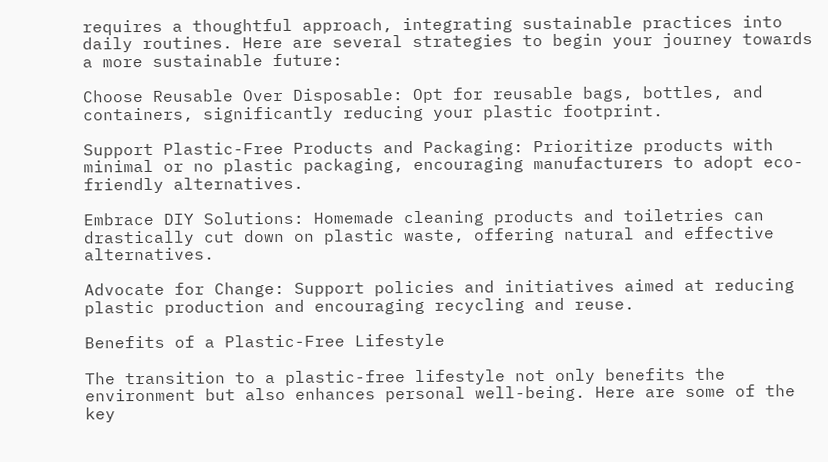requires a thoughtful approach, integrating sustainable practices into daily routines. Here are several strategies to begin your journey towards a more sustainable future:

Choose Reusable Over Disposable: Opt for reusable bags, bottles, and containers, significantly reducing your plastic footprint.

Support Plastic-Free Products and Packaging: Prioritize products with minimal or no plastic packaging, encouraging manufacturers to adopt eco-friendly alternatives.

Embrace DIY Solutions: Homemade cleaning products and toiletries can drastically cut down on plastic waste, offering natural and effective alternatives.

Advocate for Change: Support policies and initiatives aimed at reducing plastic production and encouraging recycling and reuse.

Benefits of a Plastic-Free Lifestyle

The transition to a plastic-free lifestyle not only benefits the environment but also enhances personal well-being. Here are some of the key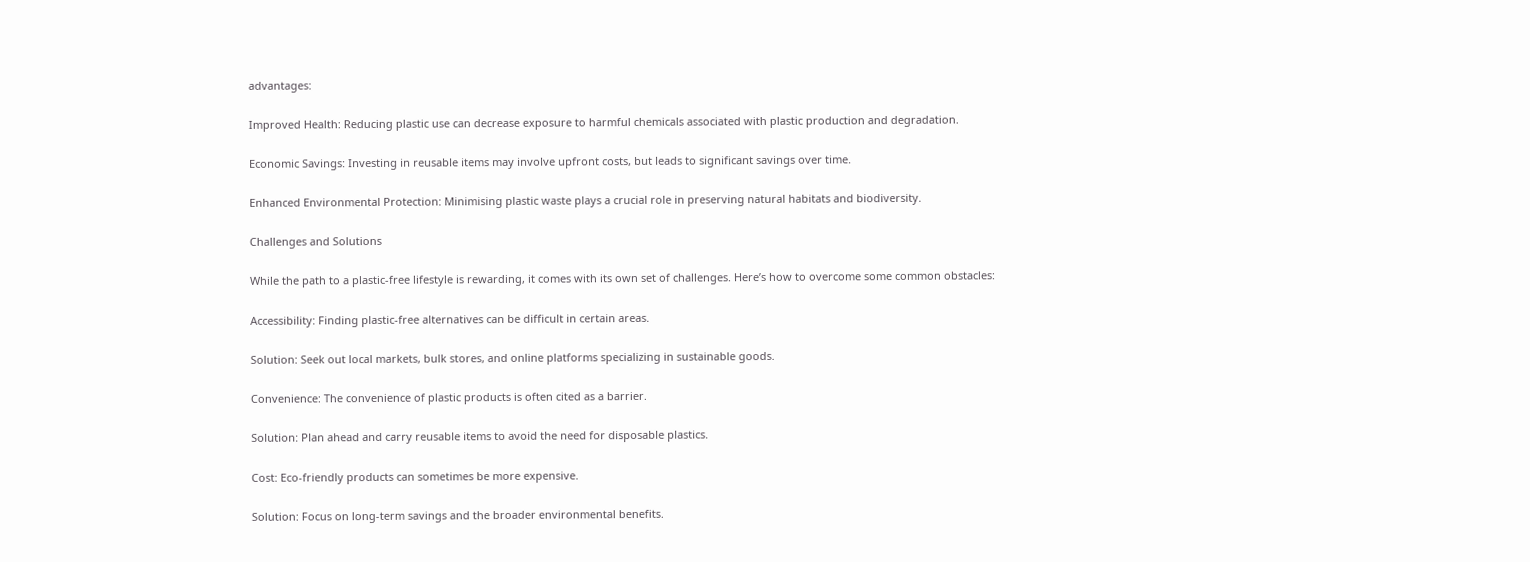advantages:

Improved Health: Reducing plastic use can decrease exposure to harmful chemicals associated with plastic production and degradation.

Economic Savings: Investing in reusable items may involve upfront costs, but leads to significant savings over time.

Enhanced Environmental Protection: Minimising plastic waste plays a crucial role in preserving natural habitats and biodiversity.

Challenges and Solutions

While the path to a plastic-free lifestyle is rewarding, it comes with its own set of challenges. Here’s how to overcome some common obstacles:

Accessibility: Finding plastic-free alternatives can be difficult in certain areas.

Solution: Seek out local markets, bulk stores, and online platforms specializing in sustainable goods.

Convenience: The convenience of plastic products is often cited as a barrier.

Solution: Plan ahead and carry reusable items to avoid the need for disposable plastics.

Cost: Eco-friendly products can sometimes be more expensive.

Solution: Focus on long-term savings and the broader environmental benefits.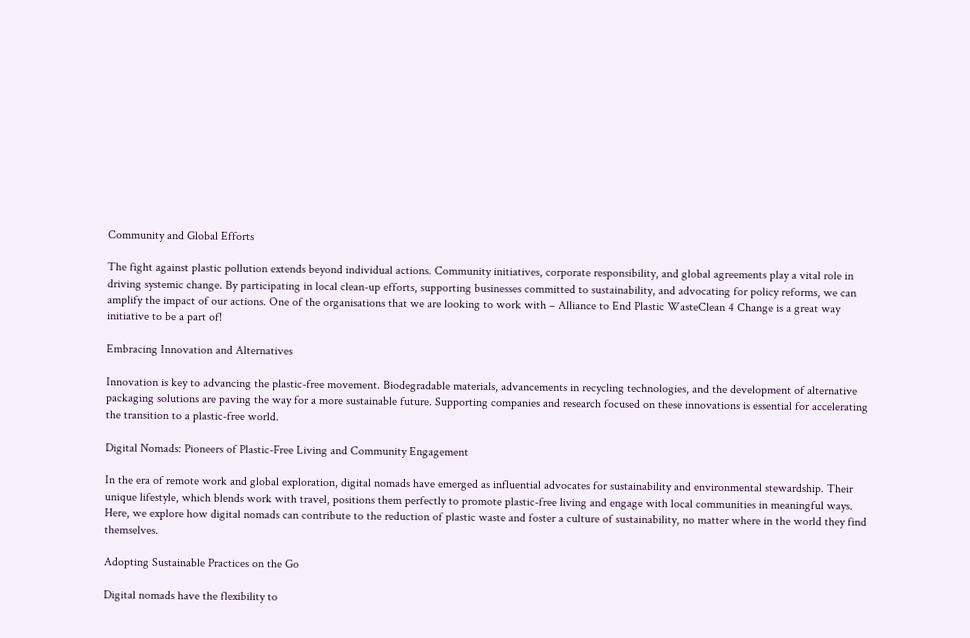Community and Global Efforts

The fight against plastic pollution extends beyond individual actions. Community initiatives, corporate responsibility, and global agreements play a vital role in driving systemic change. By participating in local clean-up efforts, supporting businesses committed to sustainability, and advocating for policy reforms, we can amplify the impact of our actions. One of the organisations that we are looking to work with – Alliance to End Plastic WasteClean 4 Change is a great way initiative to be a part of!

Embracing Innovation and Alternatives

Innovation is key to advancing the plastic-free movement. Biodegradable materials, advancements in recycling technologies, and the development of alternative packaging solutions are paving the way for a more sustainable future. Supporting companies and research focused on these innovations is essential for accelerating the transition to a plastic-free world.

Digital Nomads: Pioneers of Plastic-Free Living and Community Engagement

In the era of remote work and global exploration, digital nomads have emerged as influential advocates for sustainability and environmental stewardship. Their unique lifestyle, which blends work with travel, positions them perfectly to promote plastic-free living and engage with local communities in meaningful ways. Here, we explore how digital nomads can contribute to the reduction of plastic waste and foster a culture of sustainability, no matter where in the world they find themselves.

Adopting Sustainable Practices on the Go

Digital nomads have the flexibility to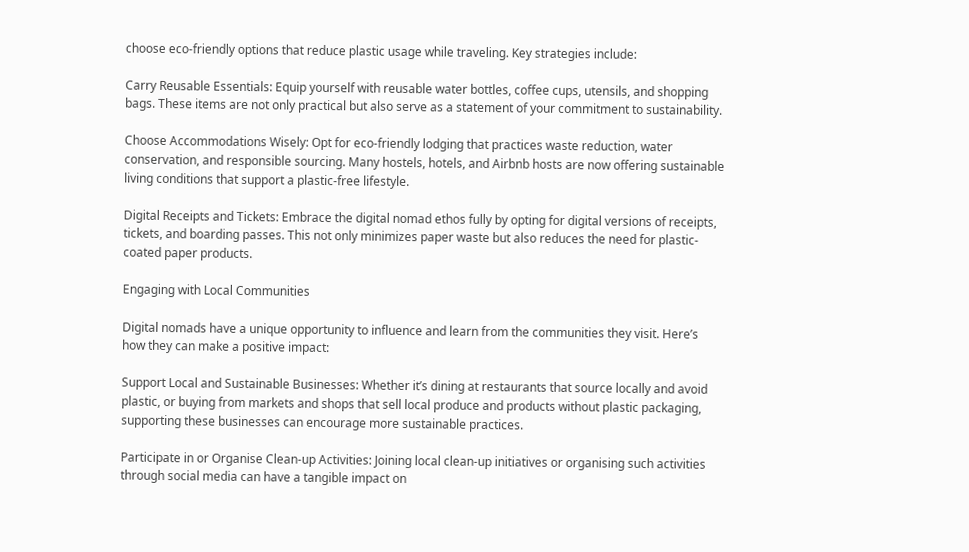choose eco-friendly options that reduce plastic usage while traveling. Key strategies include:

Carry Reusable Essentials: Equip yourself with reusable water bottles, coffee cups, utensils, and shopping bags. These items are not only practical but also serve as a statement of your commitment to sustainability.

Choose Accommodations Wisely: Opt for eco-friendly lodging that practices waste reduction, water conservation, and responsible sourcing. Many hostels, hotels, and Airbnb hosts are now offering sustainable living conditions that support a plastic-free lifestyle.

Digital Receipts and Tickets: Embrace the digital nomad ethos fully by opting for digital versions of receipts, tickets, and boarding passes. This not only minimizes paper waste but also reduces the need for plastic-coated paper products.

Engaging with Local Communities

Digital nomads have a unique opportunity to influence and learn from the communities they visit. Here’s how they can make a positive impact:

Support Local and Sustainable Businesses: Whether it’s dining at restaurants that source locally and avoid plastic, or buying from markets and shops that sell local produce and products without plastic packaging, supporting these businesses can encourage more sustainable practices.

Participate in or Organise Clean-up Activities: Joining local clean-up initiatives or organising such activities through social media can have a tangible impact on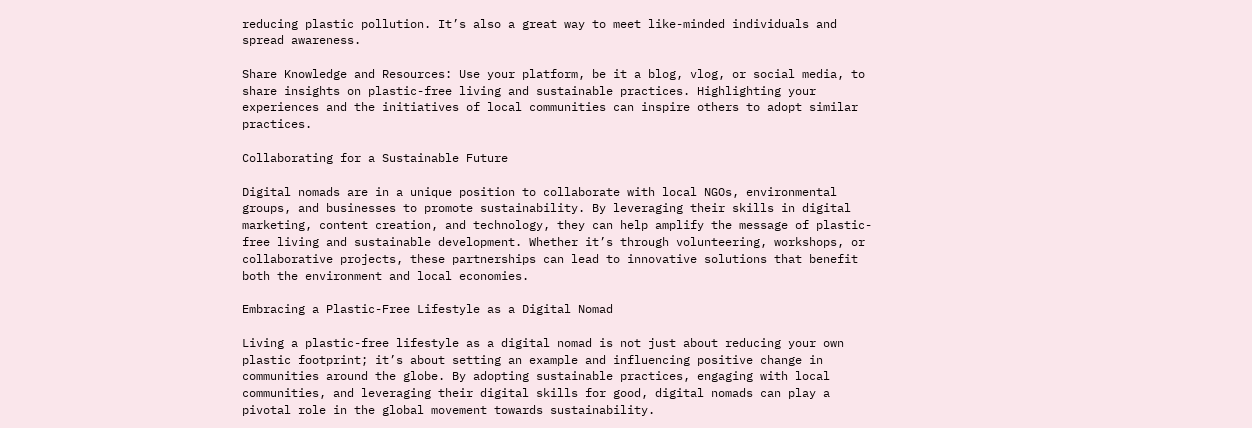reducing plastic pollution. It’s also a great way to meet like-minded individuals and spread awareness.

Share Knowledge and Resources: Use your platform, be it a blog, vlog, or social media, to share insights on plastic-free living and sustainable practices. Highlighting your experiences and the initiatives of local communities can inspire others to adopt similar practices.

Collaborating for a Sustainable Future

Digital nomads are in a unique position to collaborate with local NGOs, environmental groups, and businesses to promote sustainability. By leveraging their skills in digital marketing, content creation, and technology, they can help amplify the message of plastic-free living and sustainable development. Whether it’s through volunteering, workshops, or collaborative projects, these partnerships can lead to innovative solutions that benefit both the environment and local economies.

Embracing a Plastic-Free Lifestyle as a Digital Nomad

Living a plastic-free lifestyle as a digital nomad is not just about reducing your own plastic footprint; it’s about setting an example and influencing positive change in communities around the globe. By adopting sustainable practices, engaging with local communities, and leveraging their digital skills for good, digital nomads can play a pivotal role in the global movement towards sustainability.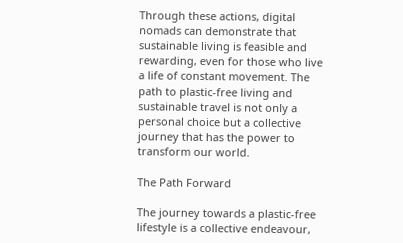Through these actions, digital nomads can demonstrate that sustainable living is feasible and rewarding, even for those who live a life of constant movement. The path to plastic-free living and sustainable travel is not only a personal choice but a collective journey that has the power to transform our world.

The Path Forward

The journey towards a plastic-free lifestyle is a collective endeavour,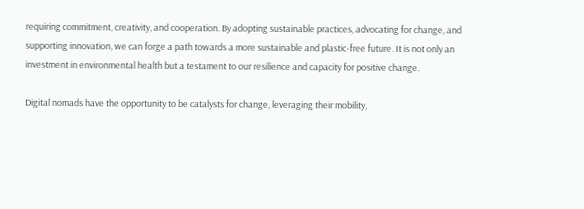requiring commitment, creativity, and cooperation. By adopting sustainable practices, advocating for change, and supporting innovation, we can forge a path towards a more sustainable and plastic-free future. It is not only an investment in environmental health but a testament to our resilience and capacity for positive change.

Digital nomads have the opportunity to be catalysts for change, leveraging their mobility,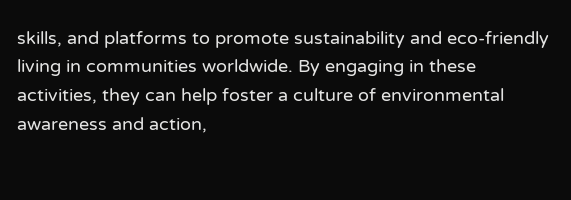skills, and platforms to promote sustainability and eco-friendly living in communities worldwide. By engaging in these activities, they can help foster a culture of environmental awareness and action,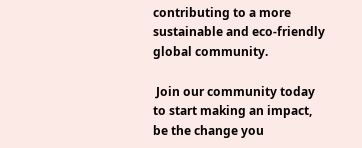contributing to a more sustainable and eco-friendly global community.

 Join our community today to start making an impact, be the change you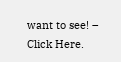want to see! – Click Here.